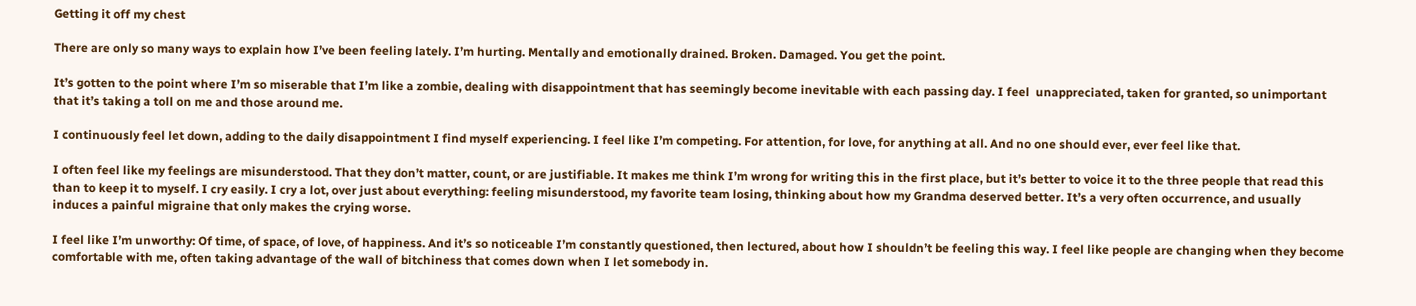Getting it off my chest

There are only so many ways to explain how I’ve been feeling lately. I’m hurting. Mentally and emotionally drained. Broken. Damaged. You get the point.

It’s gotten to the point where I’m so miserable that I’m like a zombie, dealing with disappointment that has seemingly become inevitable with each passing day. I feel  unappreciated, taken for granted, so unimportant that it’s taking a toll on me and those around me.

I continuously feel let down, adding to the daily disappointment I find myself experiencing. I feel like I’m competing. For attention, for love, for anything at all. And no one should ever, ever feel like that.

I often feel like my feelings are misunderstood. That they don’t matter, count, or are justifiable. It makes me think I’m wrong for writing this in the first place, but it’s better to voice it to the three people that read this than to keep it to myself. I cry easily. I cry a lot, over just about everything: feeling misunderstood, my favorite team losing, thinking about how my Grandma deserved better. It’s a very often occurrence, and usually induces a painful migraine that only makes the crying worse.

I feel like I’m unworthy: Of time, of space, of love, of happiness. And it’s so noticeable I’m constantly questioned, then lectured, about how I shouldn’t be feeling this way. I feel like people are changing when they become comfortable with me, often taking advantage of the wall of bitchiness that comes down when I let somebody in.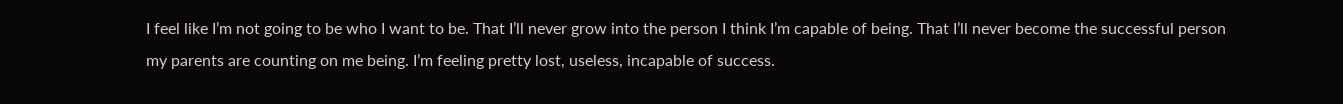I feel like I’m not going to be who I want to be. That I’ll never grow into the person I think I’m capable of being. That I’ll never become the successful person my parents are counting on me being. I’m feeling pretty lost, useless, incapable of success.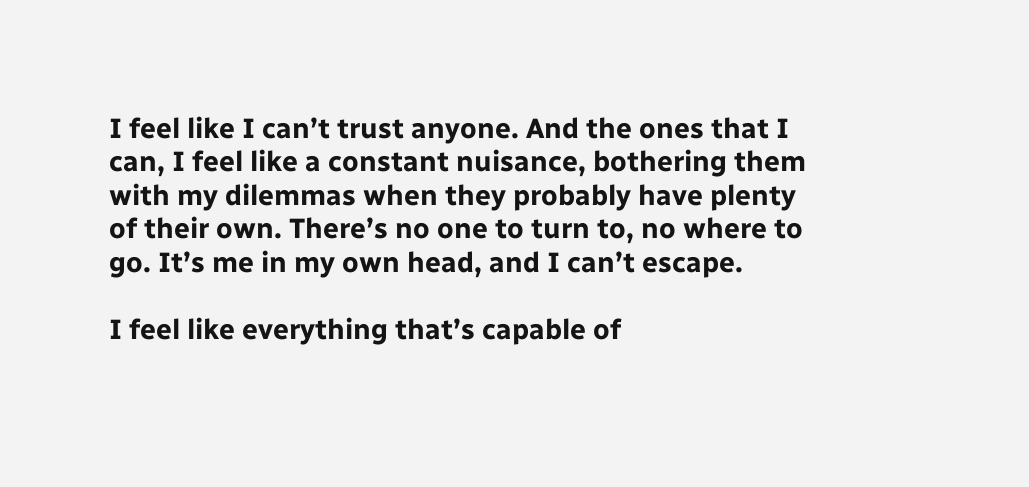I feel like I can’t trust anyone. And the ones that I can, I feel like a constant nuisance, bothering them with my dilemmas when they probably have plenty of their own. There’s no one to turn to, no where to go. It’s me in my own head, and I can’t escape.

I feel like everything that’s capable of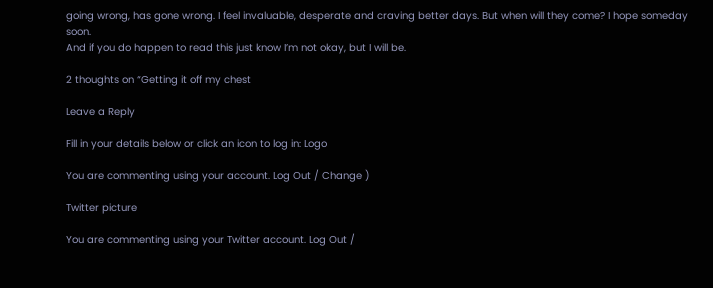going wrong, has gone wrong. I feel invaluable, desperate and craving better days. But when will they come? I hope someday soon.
And if you do happen to read this just know I’m not okay, but I will be.

2 thoughts on “Getting it off my chest

Leave a Reply

Fill in your details below or click an icon to log in: Logo

You are commenting using your account. Log Out / Change )

Twitter picture

You are commenting using your Twitter account. Log Out /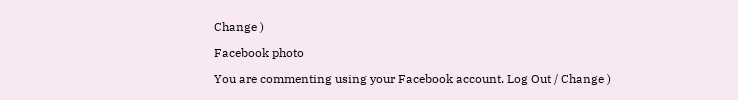Change )

Facebook photo

You are commenting using your Facebook account. Log Out / Change )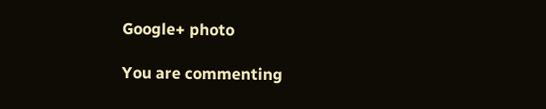Google+ photo

You are commenting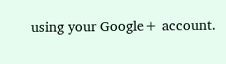using your Google+ account.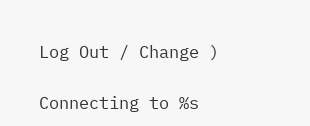Log Out / Change )

Connecting to %s